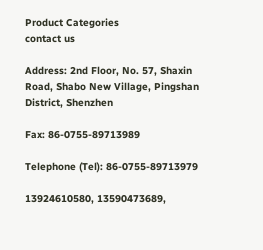Product Categories
contact us

Address: 2nd Floor, No. 57, Shaxin Road, Shabo New Village, Pingshan District, Shenzhen

Fax: 86-0755-89713989

Telephone (Tel): 86-0755-89713979

13924610580, 13590473689,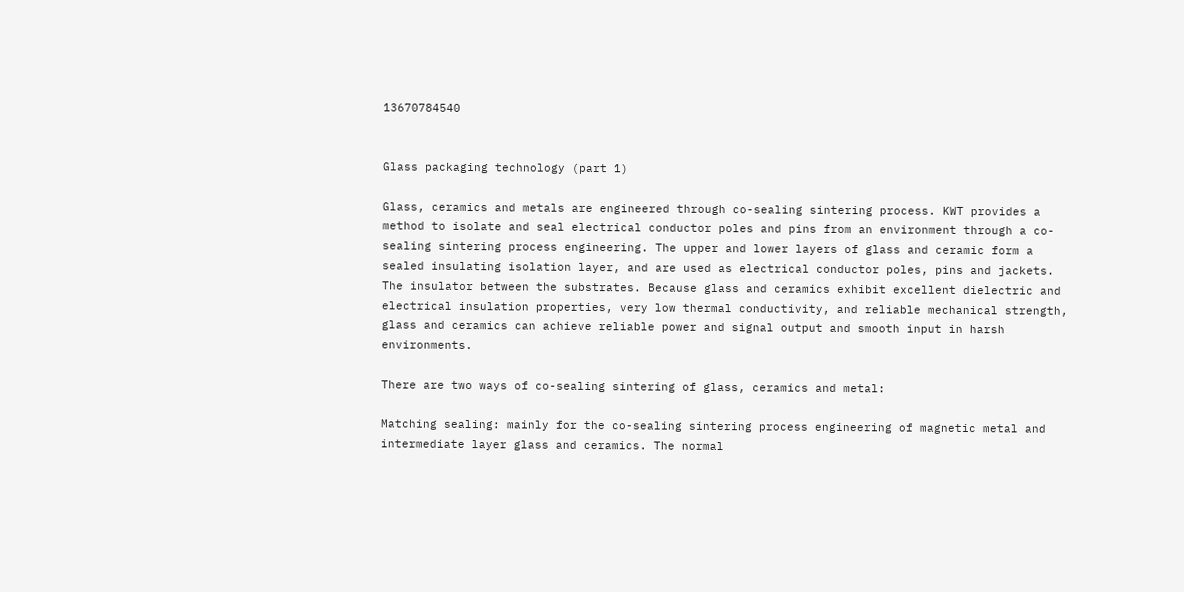13670784540


Glass packaging technology (part 1)

Glass, ceramics and metals are engineered through co-sealing sintering process. KWT provides a method to isolate and seal electrical conductor poles and pins from an environment through a co-sealing sintering process engineering. The upper and lower layers of glass and ceramic form a sealed insulating isolation layer, and are used as electrical conductor poles, pins and jackets. The insulator between the substrates. Because glass and ceramics exhibit excellent dielectric and electrical insulation properties, very low thermal conductivity, and reliable mechanical strength, glass and ceramics can achieve reliable power and signal output and smooth input in harsh environments.

There are two ways of co-sealing sintering of glass, ceramics and metal:

Matching sealing: mainly for the co-sealing sintering process engineering of magnetic metal and intermediate layer glass and ceramics. The normal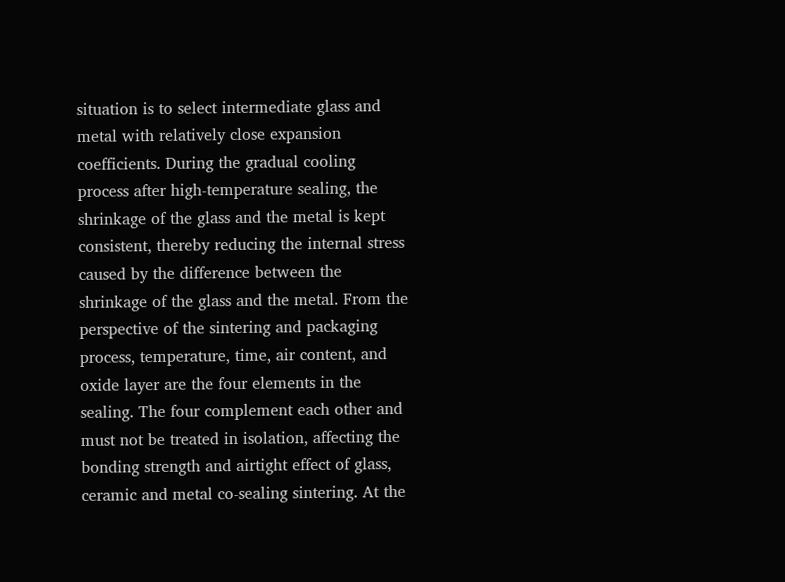situation is to select intermediate glass and metal with relatively close expansion coefficients. During the gradual cooling process after high-temperature sealing, the shrinkage of the glass and the metal is kept consistent, thereby reducing the internal stress caused by the difference between the shrinkage of the glass and the metal. From the perspective of the sintering and packaging process, temperature, time, air content, and oxide layer are the four elements in the sealing. The four complement each other and must not be treated in isolation, affecting the bonding strength and airtight effect of glass, ceramic and metal co-sealing sintering. At the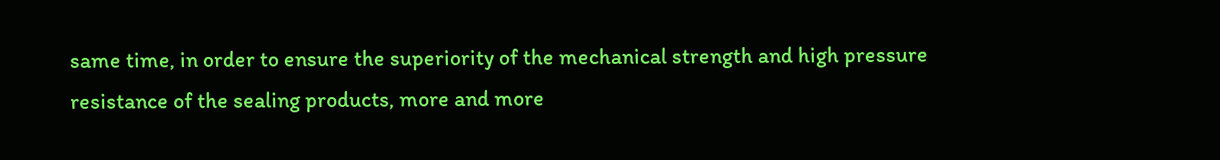same time, in order to ensure the superiority of the mechanical strength and high pressure resistance of the sealing products, more and more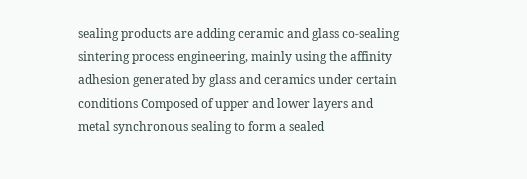sealing products are adding ceramic and glass co-sealing sintering process engineering, mainly using the affinity adhesion generated by glass and ceramics under certain conditions Composed of upper and lower layers and metal synchronous sealing to form a sealed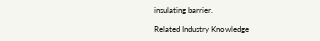insulating barrier.

Related Industry Knowledge